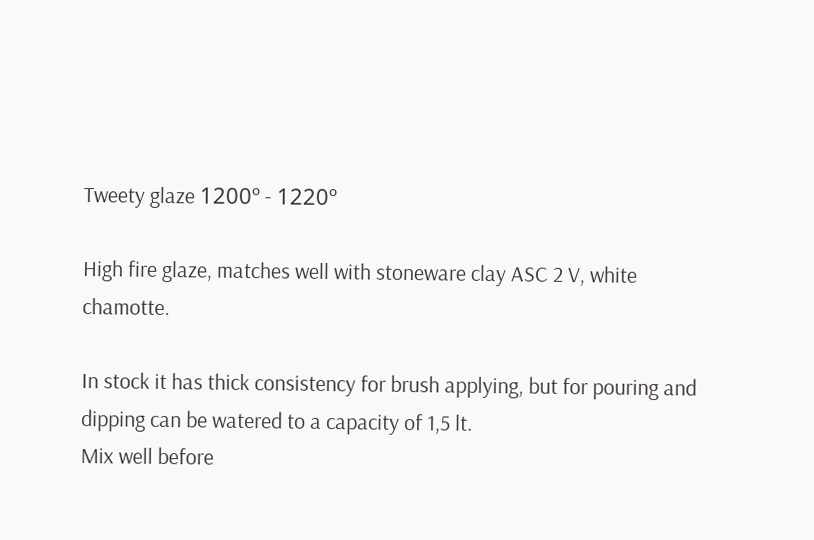Tweety glaze 1200º - 1220º

High fire glaze, matches well with stoneware clay ASC 2 V, white chamotte.

In stock it has thick consistency for brush applying, but for pouring and dipping can be watered to a capacity of 1,5 lt.
Mix well before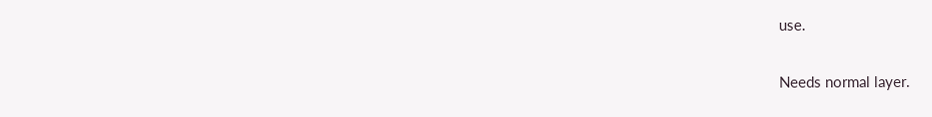use.

Needs normal layer.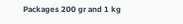Packages 200 gr and 1 kg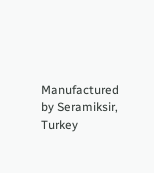Manufactured by Seramiksir, Turkey